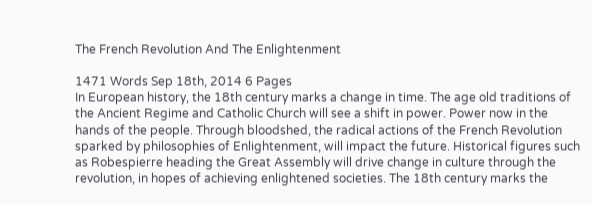The French Revolution And The Enlightenment

1471 Words Sep 18th, 2014 6 Pages
In European history, the 18th century marks a change in time. The age old traditions of the Ancient Regime and Catholic Church will see a shift in power. Power now in the hands of the people. Through bloodshed, the radical actions of the French Revolution sparked by philosophies of Enlightenment, will impact the future. Historical figures such as Robespierre heading the Great Assembly will drive change in culture through the revolution, in hopes of achieving enlightened societies. The 18th century marks the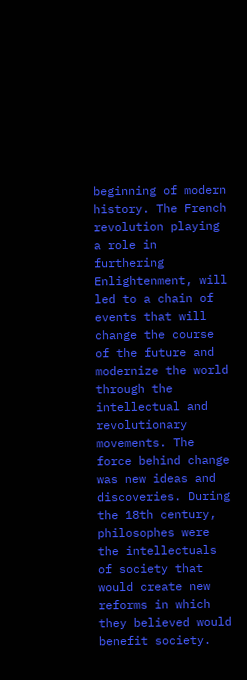beginning of modern history. The French revolution playing a role in furthering Enlightenment, will led to a chain of events that will change the course of the future and modernize the world through the intellectual and revolutionary movements. The force behind change was new ideas and discoveries. During the 18th century, philosophes were the intellectuals of society that would create new reforms in which they believed would benefit society.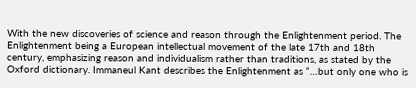With the new discoveries of science and reason through the Enlightenment period. The Enlightenment being a European intellectual movement of the late 17th and 18th century, emphasizing reason and individualism rather than traditions, as stated by the Oxford dictionary. Immaneul Kant describes the Enlightenment as “…but only one who is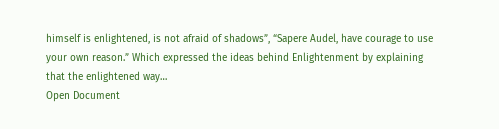himself is enlightened, is not afraid of shadows”, “Sapere Audel, have courage to use your own reason.” Which expressed the ideas behind Enlightenment by explaining that the enlightened way…
Open Document